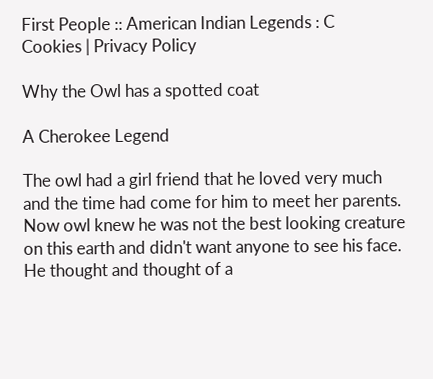First People :: American Indian Legends : C
Cookies | Privacy Policy

Why the Owl has a spotted coat

A Cherokee Legend

The owl had a girl friend that he loved very much and the time had come for him to meet her parents. Now owl knew he was not the best looking creature on this earth and didn't want anyone to see his face. He thought and thought of a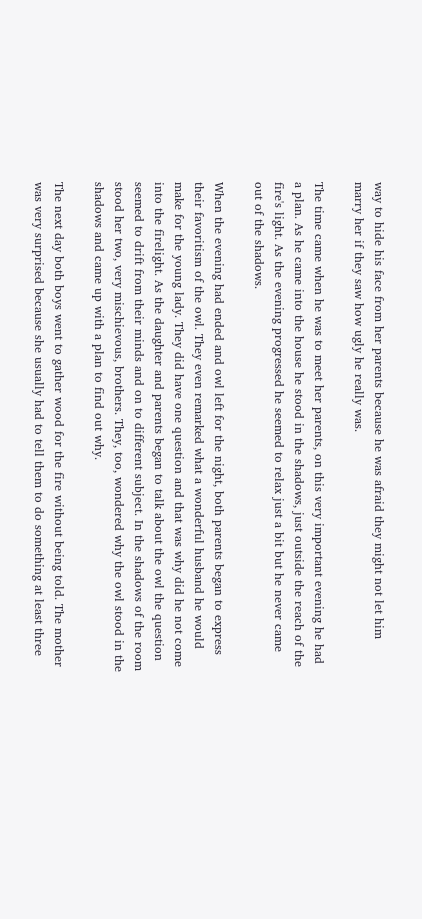way to hide his face from her parents because he was afraid they might not let him marry her if they saw how ugly he really was.

The time came when he was to meet her parents, on this very important evening he had a plan. As he came into the house he stood in the shadows, just outside the reach of the fire's light. As the evening progressed he seemed to relax just a bit but he never came out of the shadows.

When the evening had ended and owl left for the night, both parents began to express their favoritism of the owl. They even remarked what a wonderful husband he would make for the young lady. They did have one question and that was why did he not come into the firelight. As the daughter and parents began to talk about the owl the question seemed to drift from their minds and on to different subject. In the shadows of the room stood her two, very mischievous, brothers. They, too, wondered why the owl stood in the shadows and came up with a plan to find out why.

The next day both boys went to gather wood for the fire without being told. The mother was very surprised because she usually had to tell them to do something at least three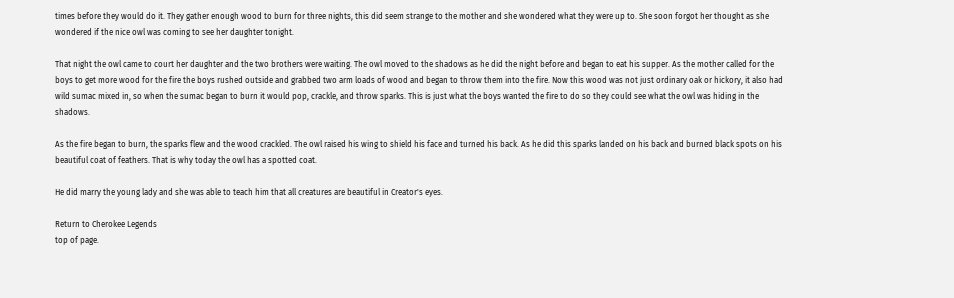times before they would do it. They gather enough wood to burn for three nights, this did seem strange to the mother and she wondered what they were up to. She soon forgot her thought as she wondered if the nice owl was coming to see her daughter tonight.

That night the owl came to court her daughter and the two brothers were waiting. The owl moved to the shadows as he did the night before and began to eat his supper. As the mother called for the boys to get more wood for the fire the boys rushed outside and grabbed two arm loads of wood and began to throw them into the fire. Now this wood was not just ordinary oak or hickory, it also had wild sumac mixed in, so when the sumac began to burn it would pop, crackle, and throw sparks. This is just what the boys wanted the fire to do so they could see what the owl was hiding in the shadows.

As the fire began to burn, the sparks flew and the wood crackled. The owl raised his wing to shield his face and turned his back. As he did this sparks landed on his back and burned black spots on his beautiful coat of feathers. That is why today the owl has a spotted coat.

He did marry the young lady and she was able to teach him that all creatures are beautiful in Creator's eyes.

Return to Cherokee Legends
top of page.